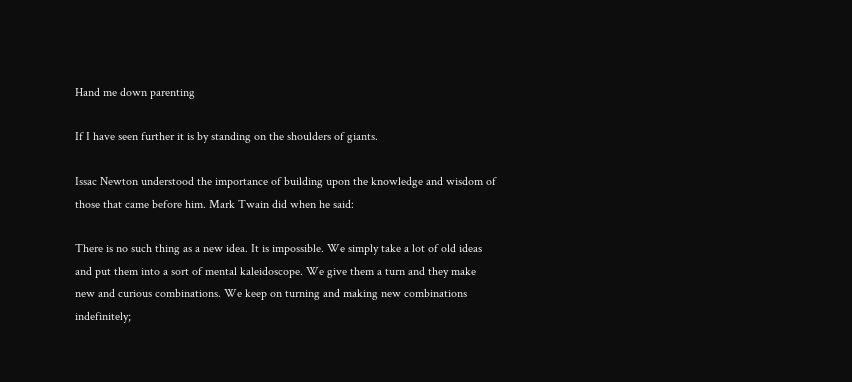Hand me down parenting

If I have seen further it is by standing on the shoulders of giants.

Issac Newton understood the importance of building upon the knowledge and wisdom of those that came before him. Mark Twain did when he said:

There is no such thing as a new idea. It is impossible. We simply take a lot of old ideas and put them into a sort of mental kaleidoscope. We give them a turn and they make new and curious combinations. We keep on turning and making new combinations indefinitely;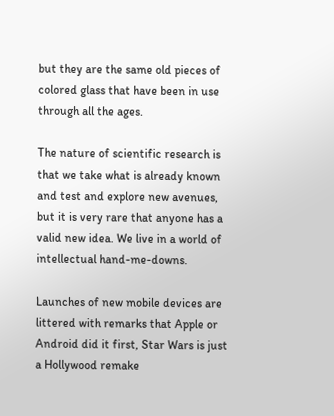but they are the same old pieces of colored glass that have been in use through all the ages.

The nature of scientific research is that we take what is already known and test and explore new avenues, but it is very rare that anyone has a valid new idea. We live in a world of intellectual hand-me-downs.

Launches of new mobile devices are littered with remarks that Apple or Android did it first, Star Wars is just a Hollywood remake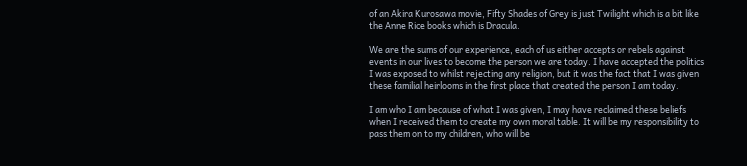of an Akira Kurosawa movie, Fifty Shades of Grey is just Twilight which is a bit like the Anne Rice books which is Dracula.

We are the sums of our experience, each of us either accepts or rebels against events in our lives to become the person we are today. I have accepted the politics I was exposed to whilst rejecting any religion, but it was the fact that I was given these familial heirlooms in the first place that created the person I am today.

I am who I am because of what I was given, I may have reclaimed these beliefs when I received them to create my own moral table. It will be my responsibility to pass them on to my children, who will be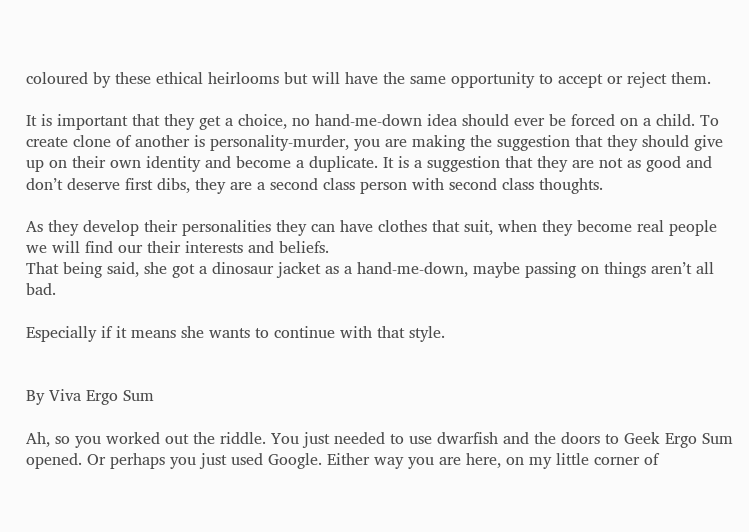coloured by these ethical heirlooms but will have the same opportunity to accept or reject them.

It is important that they get a choice, no hand-me-down idea should ever be forced on a child. To create clone of another is personality-murder, you are making the suggestion that they should give up on their own identity and become a duplicate. It is a suggestion that they are not as good and don’t deserve first dibs, they are a second class person with second class thoughts.

As they develop their personalities they can have clothes that suit, when they become real people we will find our their interests and beliefs.
That being said, she got a dinosaur jacket as a hand-me-down, maybe passing on things aren’t all bad.

Especially if it means she wants to continue with that style.


By Viva Ergo Sum

Ah, so you worked out the riddle. You just needed to use dwarfish and the doors to Geek Ergo Sum opened. Or perhaps you just used Google. Either way you are here, on my little corner of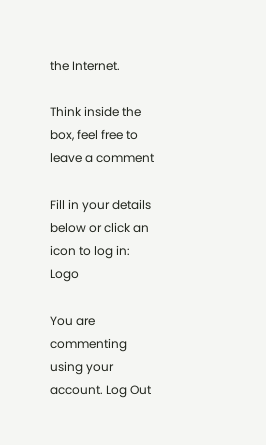the Internet.

Think inside the box, feel free to leave a comment

Fill in your details below or click an icon to log in: Logo

You are commenting using your account. Log Out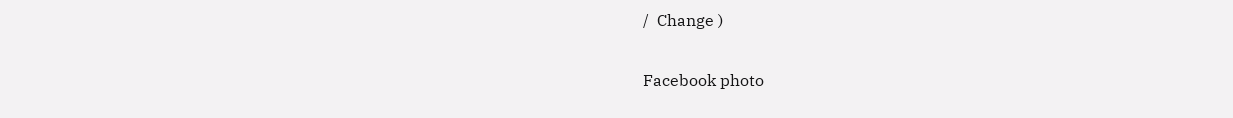/  Change )

Facebook photo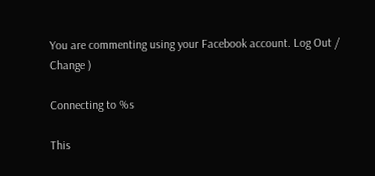You are commenting using your Facebook account. Log Out /  Change )

Connecting to %s

This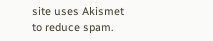site uses Akismet to reduce spam.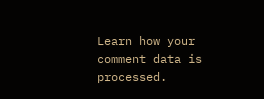Learn how your comment data is processed.